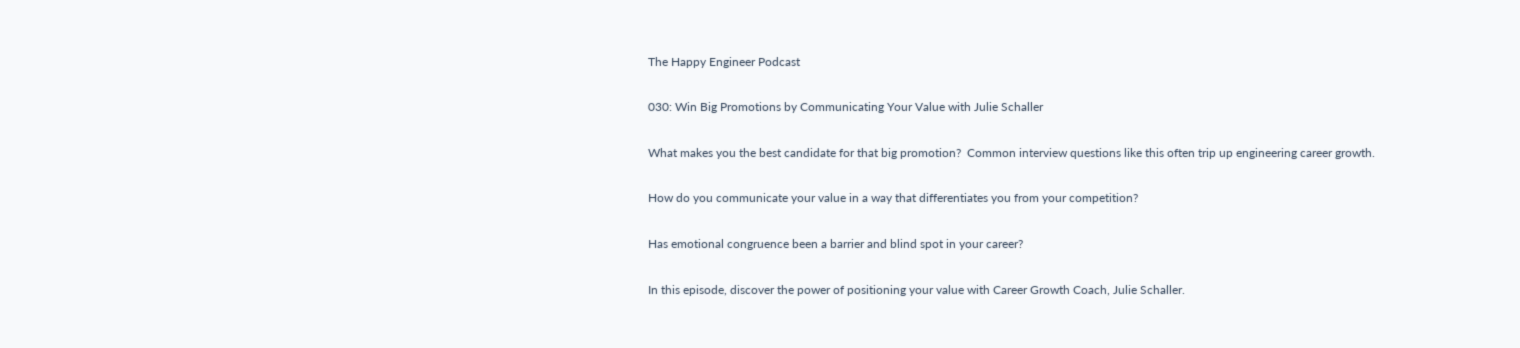The Happy Engineer Podcast

030: Win Big Promotions by Communicating Your Value with Julie Schaller

What makes you the best candidate for that big promotion?  Common interview questions like this often trip up engineering career growth.

How do you communicate your value in a way that differentiates you from your competition?

Has emotional congruence been a barrier and blind spot in your career?

In this episode, discover the power of positioning your value with Career Growth Coach, Julie Schaller.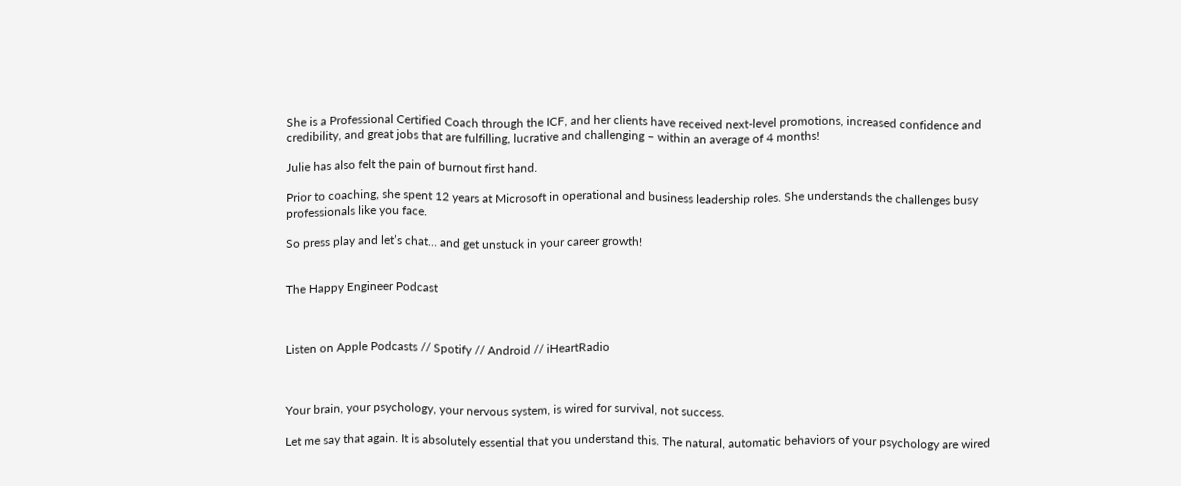She is a Professional Certified Coach through the ICF, and her clients have received next-level promotions, increased confidence and credibility, and great jobs that are fulfilling, lucrative and challenging – within an average of 4 months!

Julie has also felt the pain of burnout first hand.

Prior to coaching, she spent 12 years at Microsoft in operational and business leadership roles. She understands the challenges busy professionals like you face.

So press play and let’s chat… and get unstuck in your career growth!


The Happy Engineer Podcast



Listen on Apple Podcasts // Spotify // Android // iHeartRadio



Your brain, your psychology, your nervous system, is wired for survival, not success.

Let me say that again. It is absolutely essential that you understand this. The natural, automatic behaviors of your psychology are wired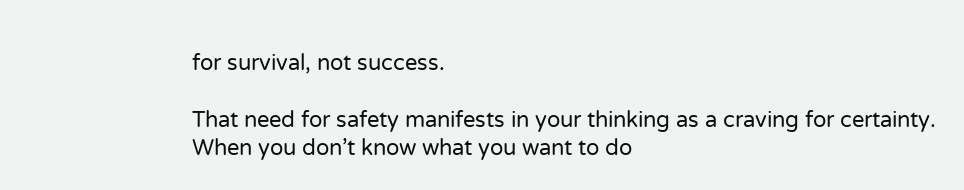for survival, not success.

That need for safety manifests in your thinking as a craving for certainty.  When you don’t know what you want to do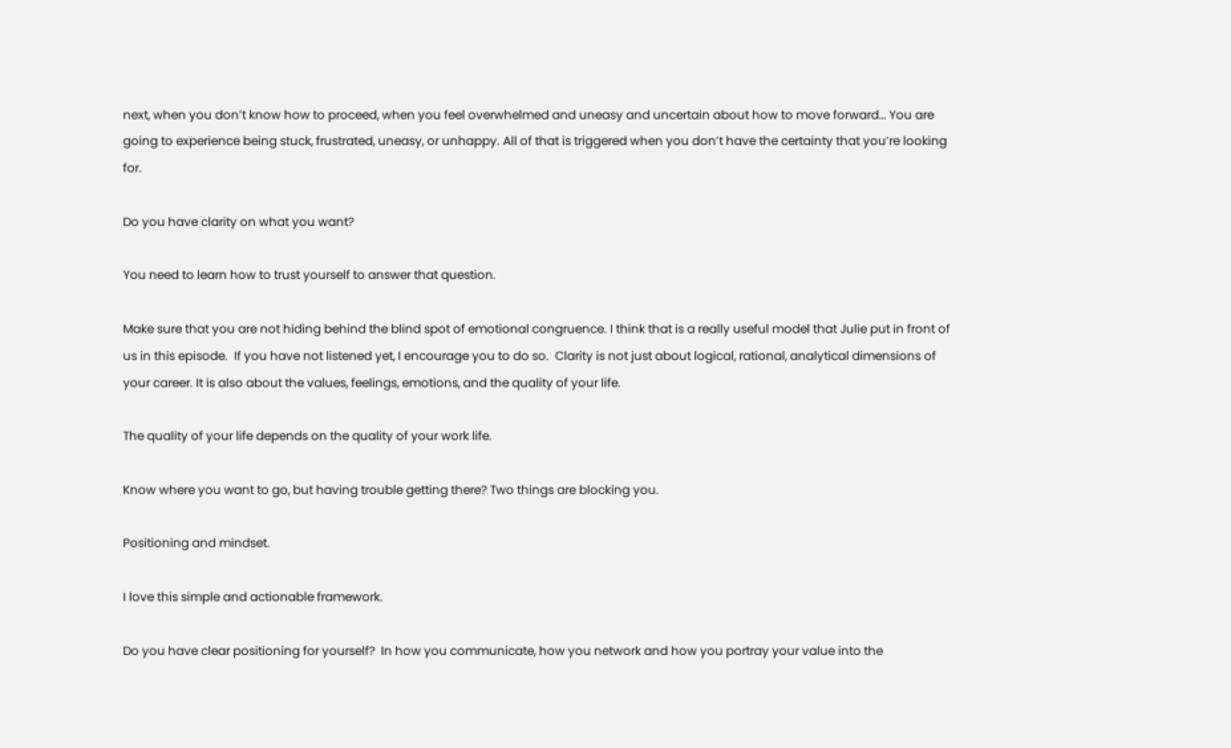next, when you don’t know how to proceed, when you feel overwhelmed and uneasy and uncertain about how to move forward… You are going to experience being stuck, frustrated, uneasy, or unhappy. All of that is triggered when you don’t have the certainty that you’re looking for.

Do you have clarity on what you want?

You need to learn how to trust yourself to answer that question.

Make sure that you are not hiding behind the blind spot of emotional congruence. I think that is a really useful model that Julie put in front of us in this episode.  If you have not listened yet, I encourage you to do so.  Clarity is not just about logical, rational, analytical dimensions of your career. It is also about the values, feelings, emotions, and the quality of your life.

The quality of your life depends on the quality of your work life.

Know where you want to go, but having trouble getting there? Two things are blocking you.

Positioning and mindset.

I love this simple and actionable framework.

Do you have clear positioning for yourself?  In how you communicate, how you network and how you portray your value into the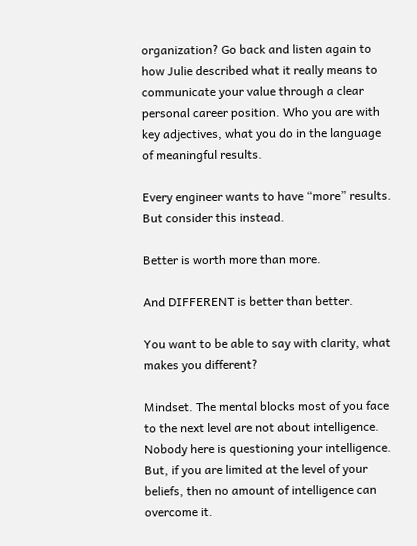organization? Go back and listen again to how Julie described what it really means to communicate your value through a clear personal career position. Who you are with key adjectives, what you do in the language of meaningful results.

Every engineer wants to have “more” results. But consider this instead.

Better is worth more than more.

And DIFFERENT is better than better.

You want to be able to say with clarity, what makes you different?

Mindset. The mental blocks most of you face to the next level are not about intelligence. Nobody here is questioning your intelligence.  But, if you are limited at the level of your beliefs, then no amount of intelligence can overcome it.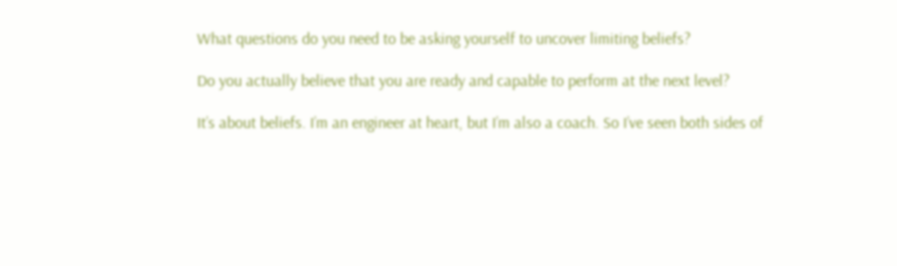What questions do you need to be asking yourself to uncover limiting beliefs?

Do you actually believe that you are ready and capable to perform at the next level?

It’s about beliefs. I’m an engineer at heart, but I’m also a coach. So I’ve seen both sides of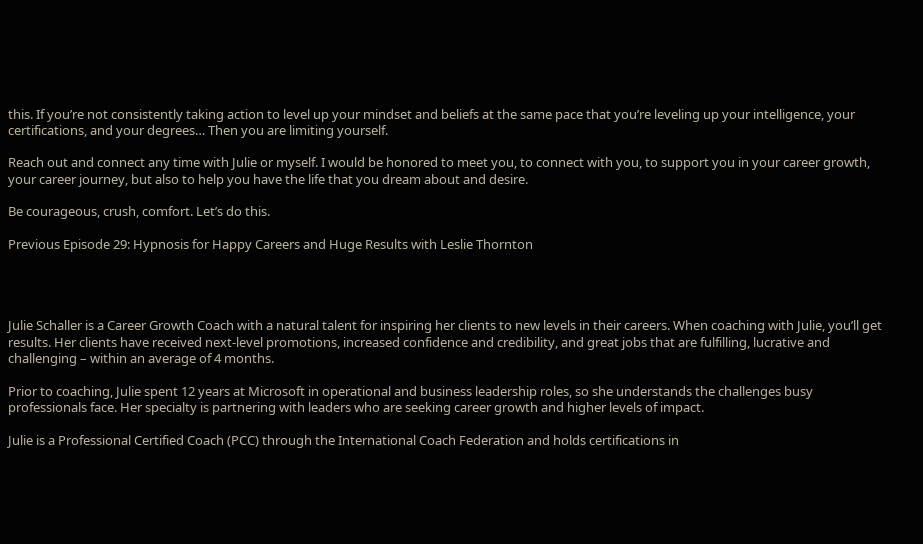this. If you’re not consistently taking action to level up your mindset and beliefs at the same pace that you’re leveling up your intelligence, your certifications, and your degrees… Then you are limiting yourself.

Reach out and connect any time with Julie or myself. I would be honored to meet you, to connect with you, to support you in your career growth, your career journey, but also to help you have the life that you dream about and desire.

Be courageous, crush, comfort. Let’s do this.

Previous Episode 29: Hypnosis for Happy Careers and Huge Results with Leslie Thornton




Julie Schaller is a Career Growth Coach with a natural talent for inspiring her clients to new levels in their careers. When coaching with Julie, you’ll get results. Her clients have received next-level promotions, increased confidence and credibility, and great jobs that are fulfilling, lucrative and challenging – within an average of 4 months.

Prior to coaching, Julie spent 12 years at Microsoft in operational and business leadership roles, so she understands the challenges busy professionals face. Her specialty is partnering with leaders who are seeking career growth and higher levels of impact.

Julie is a Professional Certified Coach (PCC) through the International Coach Federation and holds certifications in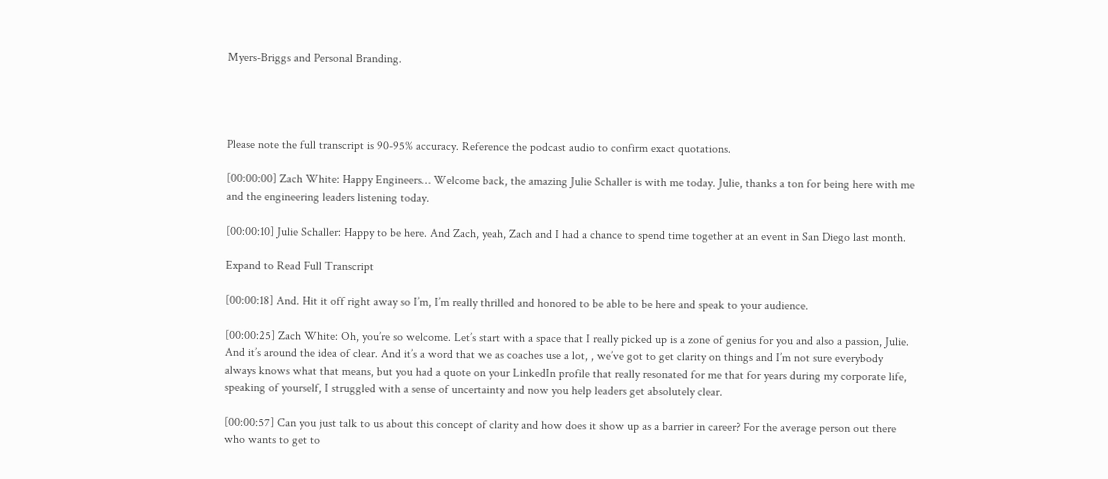Myers-Briggs and Personal Branding.




Please note the full transcript is 90-95% accuracy. Reference the podcast audio to confirm exact quotations.

[00:00:00] Zach White: Happy Engineers… Welcome back, the amazing Julie Schaller is with me today. Julie, thanks a ton for being here with me and the engineering leaders listening today.

[00:00:10] Julie Schaller: Happy to be here. And Zach, yeah, Zach and I had a chance to spend time together at an event in San Diego last month.

Expand to Read Full Transcript

[00:00:18] And. Hit it off right away so I’m, I’m really thrilled and honored to be able to be here and speak to your audience.

[00:00:25] Zach White: Oh, you’re so welcome. Let’s start with a space that I really picked up is a zone of genius for you and also a passion, Julie. And it’s around the idea of clear. And it’s a word that we as coaches use a lot, , we’ve got to get clarity on things and I’m not sure everybody always knows what that means, but you had a quote on your LinkedIn profile that really resonated for me that for years during my corporate life, speaking of yourself, I struggled with a sense of uncertainty and now you help leaders get absolutely clear.

[00:00:57] Can you just talk to us about this concept of clarity and how does it show up as a barrier in career? For the average person out there who wants to get to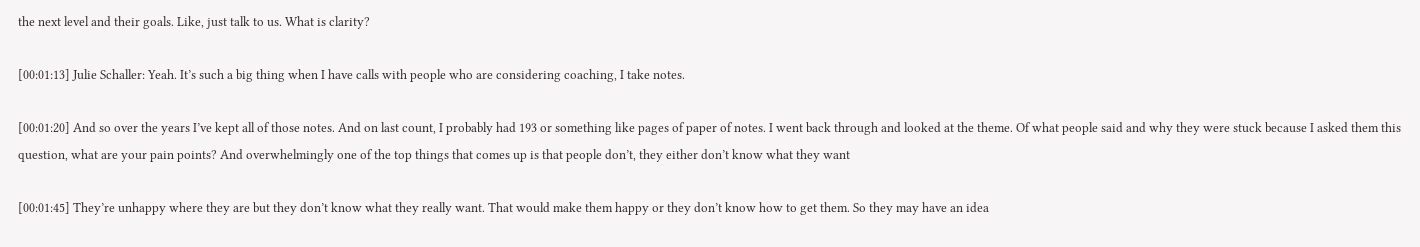the next level and their goals. Like, just talk to us. What is clarity?

[00:01:13] Julie Schaller: Yeah. It’s such a big thing when I have calls with people who are considering coaching, I take notes.

[00:01:20] And so over the years I’ve kept all of those notes. And on last count, I probably had 193 or something like pages of paper of notes. I went back through and looked at the theme. Of what people said and why they were stuck because I asked them this question, what are your pain points? And overwhelmingly one of the top things that comes up is that people don’t, they either don’t know what they want

[00:01:45] They’re unhappy where they are but they don’t know what they really want. That would make them happy or they don’t know how to get them. So they may have an idea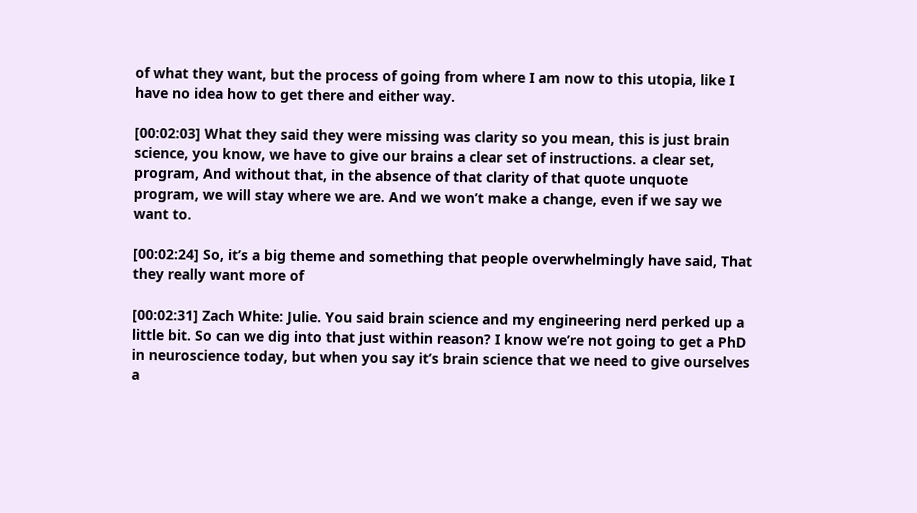of what they want, but the process of going from where I am now to this utopia, like I have no idea how to get there and either way.

[00:02:03] What they said they were missing was clarity so you mean, this is just brain science, you know, we have to give our brains a clear set of instructions. a clear set, program, And without that, in the absence of that clarity of that quote unquote program, we will stay where we are. And we won’t make a change, even if we say we want to.

[00:02:24] So, it’s a big theme and something that people overwhelmingly have said, That they really want more of

[00:02:31] Zach White: Julie. You said brain science and my engineering nerd perked up a little bit. So can we dig into that just within reason? I know we’re not going to get a PhD in neuroscience today, but when you say it’s brain science that we need to give ourselves a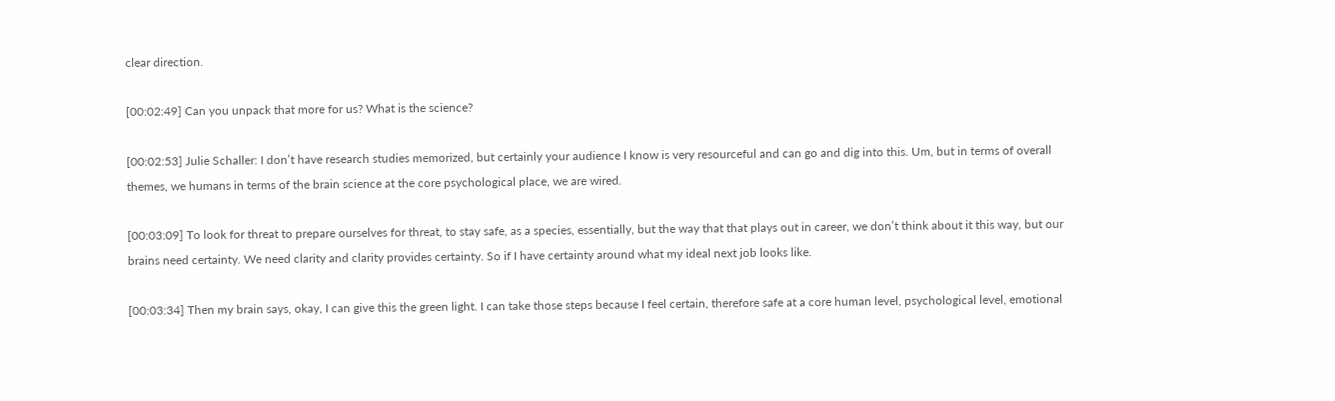clear direction.

[00:02:49] Can you unpack that more for us? What is the science?

[00:02:53] Julie Schaller: I don’t have research studies memorized, but certainly your audience I know is very resourceful and can go and dig into this. Um, but in terms of overall themes, we humans in terms of the brain science at the core psychological place, we are wired.

[00:03:09] To look for threat to prepare ourselves for threat, to stay safe, as a species, essentially, but the way that that plays out in career, we don’t think about it this way, but our brains need certainty. We need clarity and clarity provides certainty. So if I have certainty around what my ideal next job looks like.

[00:03:34] Then my brain says, okay, I can give this the green light. I can take those steps because I feel certain, therefore safe at a core human level, psychological level, emotional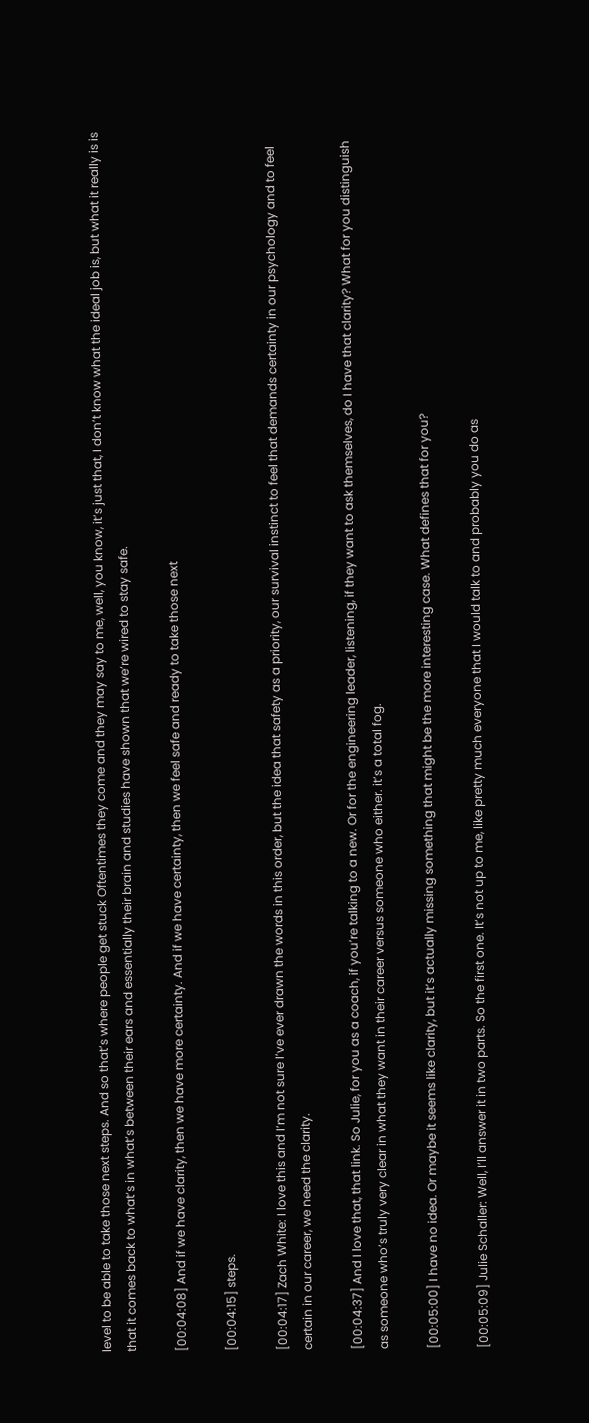level to be able to take those next steps. And so that’s where people get stuck Oftentimes they come and they may say to me, well, you know, it’s just that, I don’t know what the ideal job is, but what it really is is that it comes back to what’s in what’s between their ears and essentially their brain and studies have shown that we’re wired to stay safe.

[00:04:08] And if we have clarity, then we have more certainty. And if we have certainty, then we feel safe and ready to take those next

[00:04:15] steps.

[00:04:17] Zach White: I love this and I’m not sure I’ve ever drawn the words in this order, but the idea that safety as a priority, our survival instinct to feel that demands certainty in our psychology and to feel certain in our career, we need the clarity.

[00:04:37] And I love that, that link. So Julie, for you as a coach, if you’re talking to a new. Or for the engineering leader, listening, if they want to ask themselves, do I have that clarity? What for you distinguish as someone who’s truly very clear in what they want in their career versus someone who either. it’s a total fog.

[00:05:00] I have no idea. Or maybe it seems like clarity, but it’s actually missing something that might be the more interesting case. What defines that for you?

[00:05:09] Julie Schaller: Well, I’ll answer it in two parts. So the first one. It’s not up to me, like pretty much everyone that I would talk to and probably you do as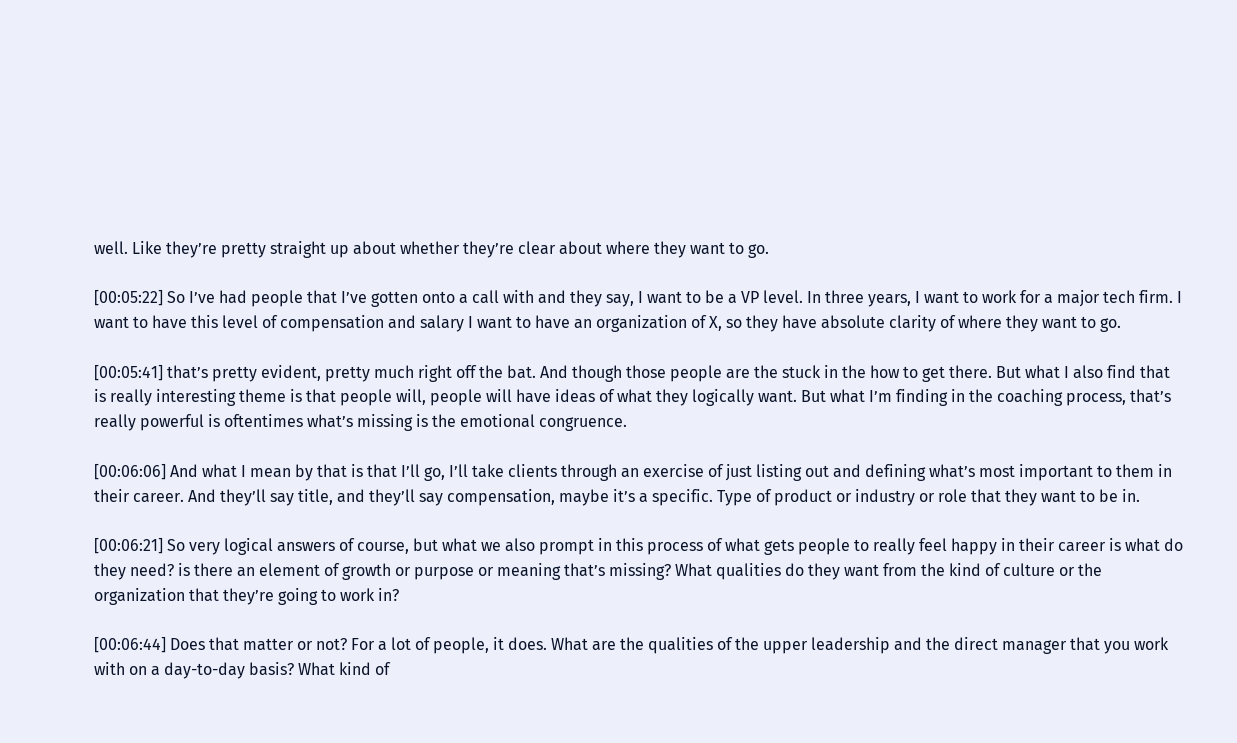well. Like they’re pretty straight up about whether they’re clear about where they want to go.

[00:05:22] So I’ve had people that I’ve gotten onto a call with and they say, I want to be a VP level. In three years, I want to work for a major tech firm. I want to have this level of compensation and salary I want to have an organization of X, so they have absolute clarity of where they want to go.

[00:05:41] that’s pretty evident, pretty much right off the bat. And though those people are the stuck in the how to get there. But what I also find that is really interesting theme is that people will, people will have ideas of what they logically want. But what I’m finding in the coaching process, that’s really powerful is oftentimes what’s missing is the emotional congruence.

[00:06:06] And what I mean by that is that I’ll go, I’ll take clients through an exercise of just listing out and defining what’s most important to them in their career. And they’ll say title, and they’ll say compensation, maybe it’s a specific. Type of product or industry or role that they want to be in.

[00:06:21] So very logical answers of course, but what we also prompt in this process of what gets people to really feel happy in their career is what do they need? is there an element of growth or purpose or meaning that’s missing? What qualities do they want from the kind of culture or the organization that they’re going to work in?

[00:06:44] Does that matter or not? For a lot of people, it does. What are the qualities of the upper leadership and the direct manager that you work with on a day-to-day basis? What kind of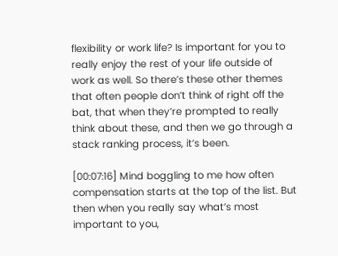flexibility or work life? Is important for you to really enjoy the rest of your life outside of work as well. So there’s these other themes that often people don’t think of right off the bat, that when they’re prompted to really think about these, and then we go through a stack ranking process, it’s been.

[00:07:16] Mind boggling to me how often compensation starts at the top of the list. But then when you really say what’s most important to you,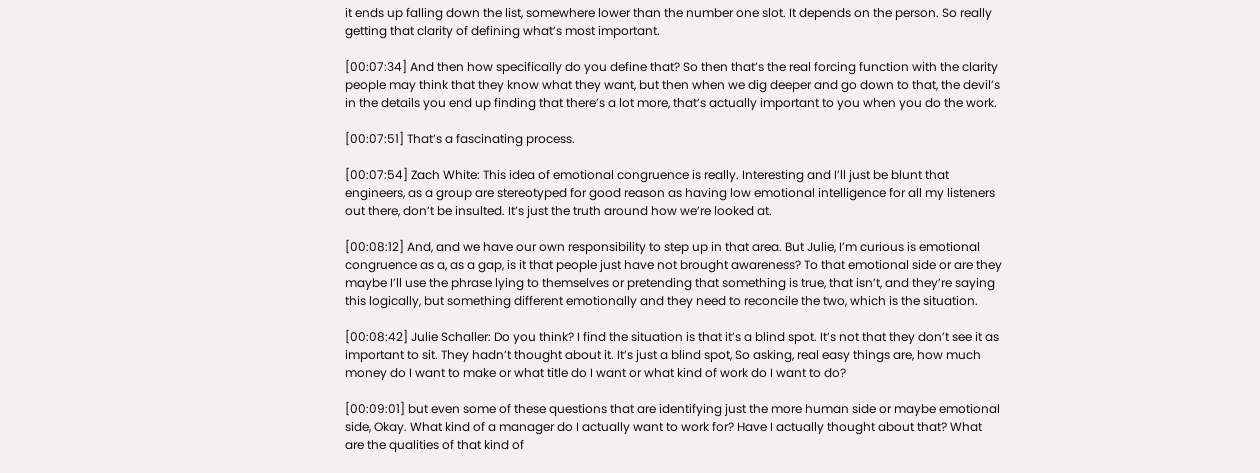it ends up falling down the list, somewhere lower than the number one slot. It depends on the person. So really getting that clarity of defining what’s most important.

[00:07:34] And then how specifically do you define that? So then that’s the real forcing function with the clarity people may think that they know what they want, but then when we dig deeper and go down to that, the devil’s in the details you end up finding that there’s a lot more, that’s actually important to you when you do the work.

[00:07:51] That’s a fascinating process.

[00:07:54] Zach White: This idea of emotional congruence is really. Interesting and I’ll just be blunt that engineers, as a group are stereotyped for good reason as having low emotional intelligence for all my listeners out there, don’t be insulted. It’s just the truth around how we’re looked at.

[00:08:12] And, and we have our own responsibility to step up in that area. But Julie, I’m curious is emotional congruence as a, as a gap, is it that people just have not brought awareness? To that emotional side or are they maybe I’ll use the phrase lying to themselves or pretending that something is true, that isn’t, and they’re saying this logically, but something different emotionally and they need to reconcile the two, which is the situation.

[00:08:42] Julie Schaller: Do you think? I find the situation is that it’s a blind spot. It’s not that they don’t see it as important to sit. They hadn’t thought about it. It’s just a blind spot, So asking, real easy things are, how much money do I want to make or what title do I want or what kind of work do I want to do?

[00:09:01] but even some of these questions that are identifying just the more human side or maybe emotional side, Okay. What kind of a manager do I actually want to work for? Have I actually thought about that? What are the qualities of that kind of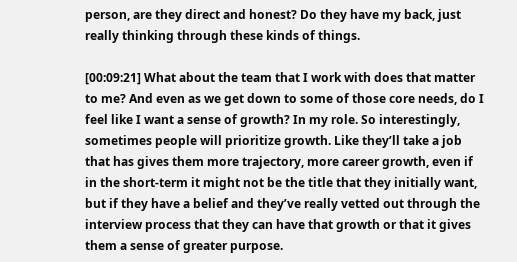person, are they direct and honest? Do they have my back, just really thinking through these kinds of things.

[00:09:21] What about the team that I work with does that matter to me? And even as we get down to some of those core needs, do I feel like I want a sense of growth? In my role. So interestingly, sometimes people will prioritize growth. Like they’ll take a job that has gives them more trajectory, more career growth, even if in the short-term it might not be the title that they initially want, but if they have a belief and they’ve really vetted out through the interview process that they can have that growth or that it gives them a sense of greater purpose.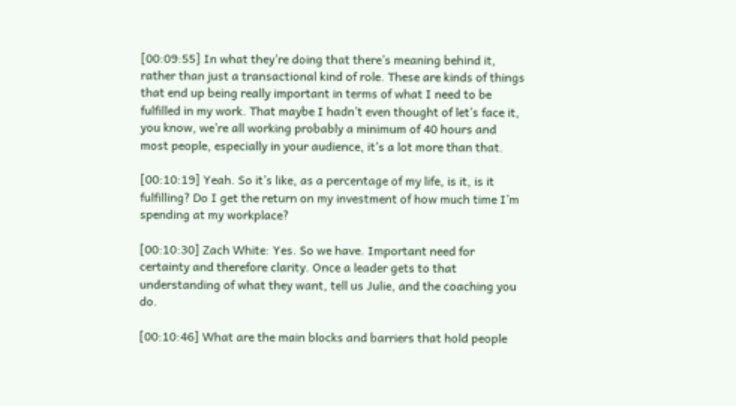[00:09:55] In what they’re doing that there’s meaning behind it, rather than just a transactional kind of role. These are kinds of things that end up being really important in terms of what I need to be fulfilled in my work. That maybe I hadn’t even thought of let’s face it, you know, we’re all working probably a minimum of 40 hours and most people, especially in your audience, it’s a lot more than that.

[00:10:19] Yeah. So it’s like, as a percentage of my life, is it, is it fulfilling? Do I get the return on my investment of how much time I’m spending at my workplace?

[00:10:30] Zach White: Yes. So we have. Important need for certainty and therefore clarity. Once a leader gets to that understanding of what they want, tell us Julie, and the coaching you do.

[00:10:46] What are the main blocks and barriers that hold people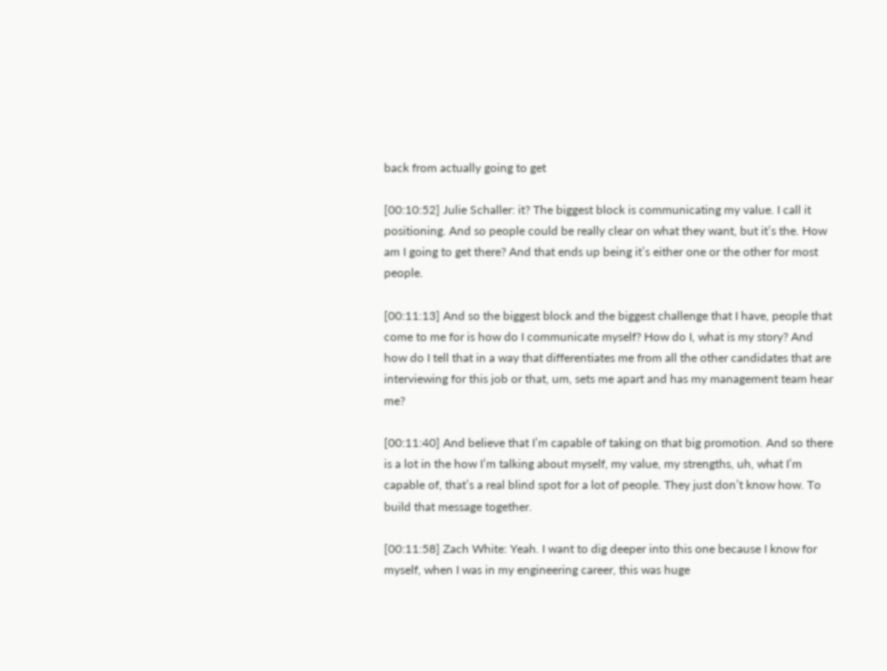back from actually going to get

[00:10:52] Julie Schaller: it? The biggest block is communicating my value. I call it positioning. And so people could be really clear on what they want, but it’s the. How am I going to get there? And that ends up being it’s either one or the other for most people.

[00:11:13] And so the biggest block and the biggest challenge that I have, people that come to me for is how do I communicate myself? How do I, what is my story? And how do I tell that in a way that differentiates me from all the other candidates that are interviewing for this job or that, um, sets me apart and has my management team hear me?

[00:11:40] And believe that I’m capable of taking on that big promotion. And so there is a lot in the how I’m talking about myself, my value, my strengths, uh, what I’m capable of, that’s a real blind spot for a lot of people. They just don’t know how. To build that message together.

[00:11:58] Zach White: Yeah. I want to dig deeper into this one because I know for myself, when I was in my engineering career, this was huge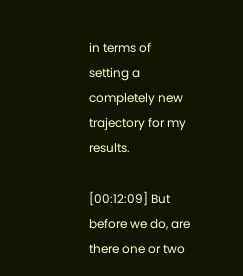in terms of setting a completely new trajectory for my results.

[00:12:09] But before we do, are there one or two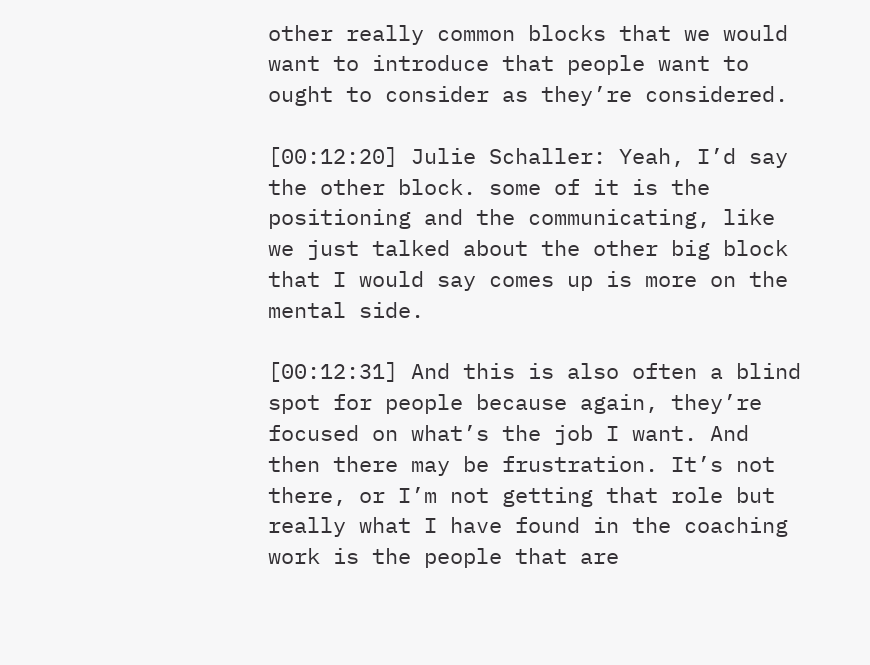other really common blocks that we would want to introduce that people want to ought to consider as they’re considered.

[00:12:20] Julie Schaller: Yeah, I’d say the other block. some of it is the positioning and the communicating, like we just talked about the other big block that I would say comes up is more on the mental side.

[00:12:31] And this is also often a blind spot for people because again, they’re focused on what’s the job I want. And then there may be frustration. It’s not there, or I’m not getting that role but really what I have found in the coaching work is the people that are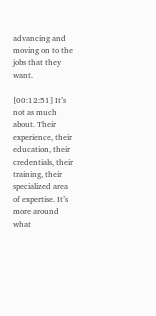advancing and moving on to the jobs that they want.

[00:12:51] It’s not as much about. Their experience, their education, their credentials, their training, their specialized area of expertise. It’s more around what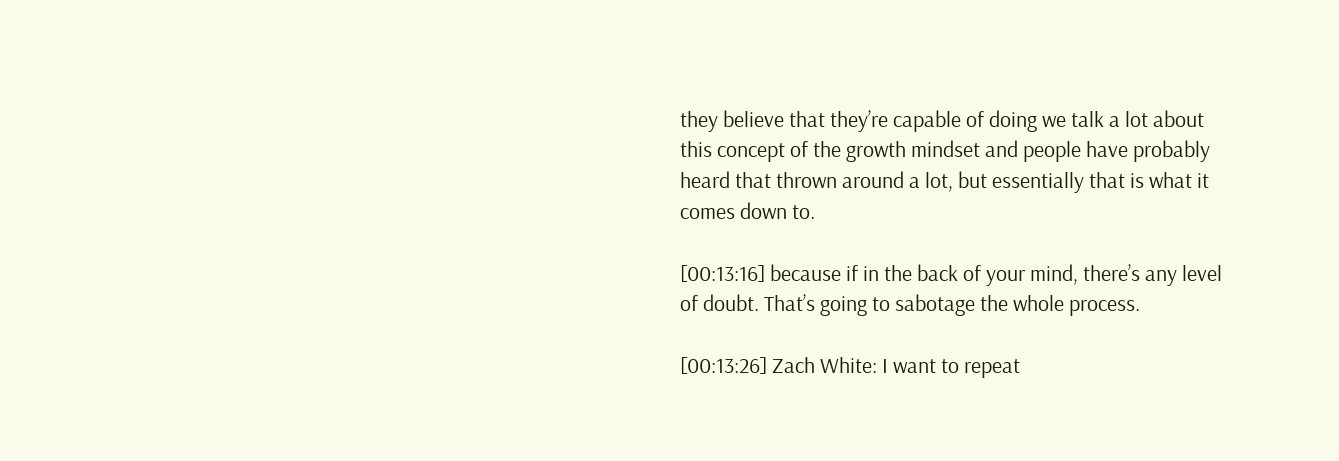they believe that they’re capable of doing we talk a lot about this concept of the growth mindset and people have probably heard that thrown around a lot, but essentially that is what it comes down to.

[00:13:16] because if in the back of your mind, there’s any level of doubt. That’s going to sabotage the whole process.

[00:13:26] Zach White: I want to repeat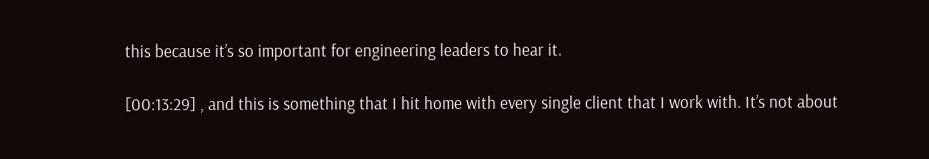this because it’s so important for engineering leaders to hear it.

[00:13:29] , and this is something that I hit home with every single client that I work with. It’s not about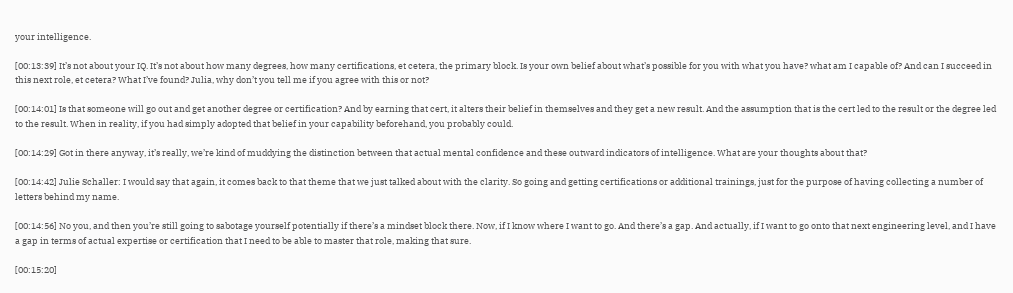your intelligence.

[00:13:39] It’s not about your IQ. It’s not about how many degrees, how many certifications, et cetera, the primary block. Is your own belief about what’s possible for you with what you have? what am I capable of? And can I succeed in this next role, et cetera? What I’ve found? Julia, why don’t you tell me if you agree with this or not?

[00:14:01] Is that someone will go out and get another degree or certification? And by earning that cert, it alters their belief in themselves and they get a new result. And the assumption that is the cert led to the result or the degree led to the result. When in reality, if you had simply adopted that belief in your capability beforehand, you probably could.

[00:14:29] Got in there anyway, it’s really, we’re kind of muddying the distinction between that actual mental confidence and these outward indicators of intelligence. What are your thoughts about that?

[00:14:42] Julie Schaller: I would say that again, it comes back to that theme that we just talked about with the clarity. So going and getting certifications or additional trainings, just for the purpose of having collecting a number of letters behind my name.

[00:14:56] No you, and then you’re still going to sabotage yourself potentially if there’s a mindset block there. Now, if I know where I want to go. And there’s a gap. And actually, if I want to go onto that next engineering level, and I have a gap in terms of actual expertise or certification that I need to be able to master that role, making that sure.

[00:15:20]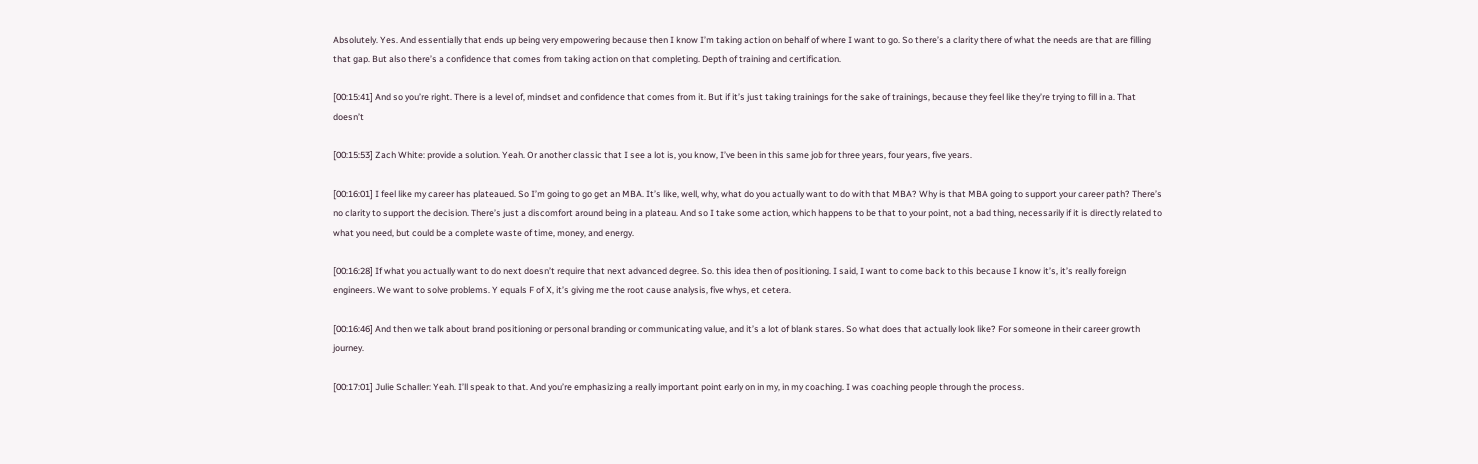Absolutely. Yes. And essentially that ends up being very empowering because then I know I’m taking action on behalf of where I want to go. So there’s a clarity there of what the needs are that are filling that gap. But also there’s a confidence that comes from taking action on that completing. Depth of training and certification.

[00:15:41] And so you’re right. There is a level of, mindset and confidence that comes from it. But if it’s just taking trainings for the sake of trainings, because they feel like they’re trying to fill in a. That doesn’t

[00:15:53] Zach White: provide a solution. Yeah. Or another classic that I see a lot is, you know, I’ve been in this same job for three years, four years, five years.

[00:16:01] I feel like my career has plateaued. So I’m going to go get an MBA. It’s like, well, why, what do you actually want to do with that MBA? Why is that MBA going to support your career path? There’s no clarity to support the decision. There’s just a discomfort around being in a plateau. And so I take some action, which happens to be that to your point, not a bad thing, necessarily if it is directly related to what you need, but could be a complete waste of time, money, and energy.

[00:16:28] If what you actually want to do next doesn’t require that next advanced degree. So. this idea then of positioning. I said, I want to come back to this because I know it’s, it’s really foreign engineers. We want to solve problems. Y equals F of X, it’s giving me the root cause analysis, five whys, et cetera.

[00:16:46] And then we talk about brand positioning or personal branding or communicating value, and it’s a lot of blank stares. So what does that actually look like? For someone in their career growth journey.

[00:17:01] Julie Schaller: Yeah. I’ll speak to that. And you’re emphasizing a really important point early on in my, in my coaching. I was coaching people through the process.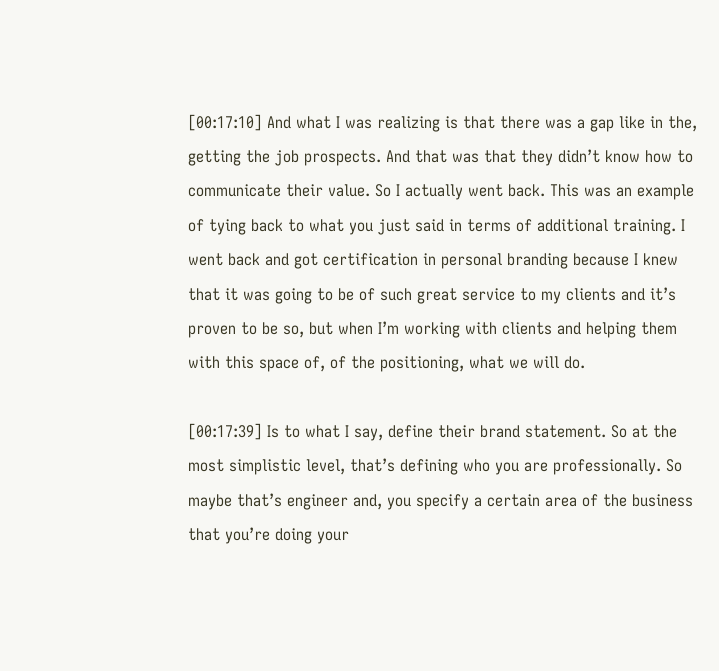[00:17:10] And what I was realizing is that there was a gap like in the, getting the job prospects. And that was that they didn’t know how to communicate their value. So I actually went back. This was an example of tying back to what you just said in terms of additional training. I went back and got certification in personal branding because I knew that it was going to be of such great service to my clients and it’s proven to be so, but when I’m working with clients and helping them with this space of, of the positioning, what we will do.

[00:17:39] Is to what I say, define their brand statement. So at the most simplistic level, that’s defining who you are professionally. So maybe that’s engineer and, you specify a certain area of the business that you’re doing your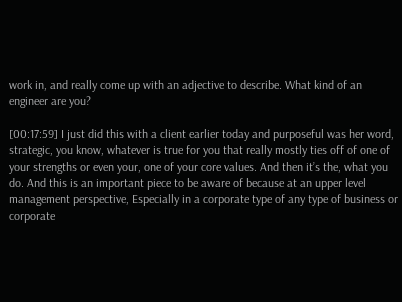work in, and really come up with an adjective to describe. What kind of an engineer are you?

[00:17:59] I just did this with a client earlier today and purposeful was her word, strategic, you know, whatever is true for you that really mostly ties off of one of your strengths or even your, one of your core values. And then it’s the, what you do. And this is an important piece to be aware of because at an upper level management perspective, Especially in a corporate type of any type of business or corporate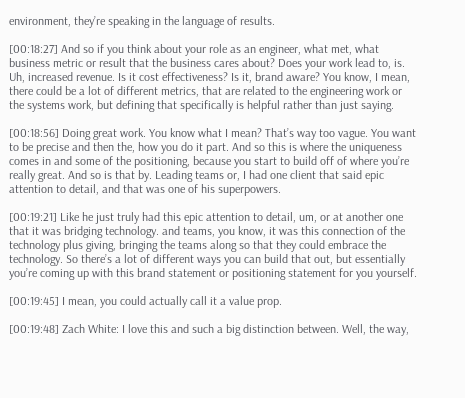environment, they’re speaking in the language of results.

[00:18:27] And so if you think about your role as an engineer, what met, what business metric or result that the business cares about? Does your work lead to, is. Uh, increased revenue. Is it cost effectiveness? Is it, brand aware? You know, I mean, there could be a lot of different metrics, that are related to the engineering work or the systems work, but defining that specifically is helpful rather than just saying.

[00:18:56] Doing great work. You know what I mean? That’s way too vague. You want to be precise and then the, how you do it part. And so this is where the uniqueness comes in and some of the positioning, because you start to build off of where you’re really great. And so is that by. Leading teams or, I had one client that said epic attention to detail, and that was one of his superpowers.

[00:19:21] Like he just truly had this epic attention to detail, um, or at another one that it was bridging technology. and teams, you know, it was this connection of the technology plus giving, bringing the teams along so that they could embrace the technology. So there’s a lot of different ways you can build that out, but essentially you’re coming up with this brand statement or positioning statement for you yourself.

[00:19:45] I mean, you could actually call it a value prop.

[00:19:48] Zach White: I love this and such a big distinction between. Well, the way,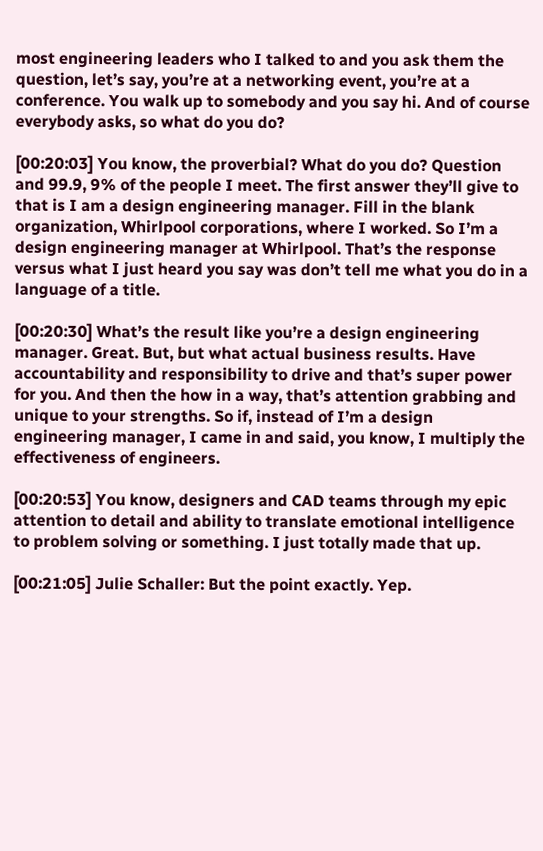most engineering leaders who I talked to and you ask them the question, let’s say, you’re at a networking event, you’re at a conference. You walk up to somebody and you say hi. And of course everybody asks, so what do you do?

[00:20:03] You know, the proverbial? What do you do? Question and 99.9, 9% of the people I meet. The first answer they’ll give to that is I am a design engineering manager. Fill in the blank organization, Whirlpool corporations, where I worked. So I’m a design engineering manager at Whirlpool. That’s the response versus what I just heard you say was don’t tell me what you do in a language of a title.

[00:20:30] What’s the result like you’re a design engineering manager. Great. But, but what actual business results. Have accountability and responsibility to drive and that’s super power for you. And then the how in a way, that’s attention grabbing and unique to your strengths. So if, instead of I’m a design engineering manager, I came in and said, you know, I multiply the effectiveness of engineers.

[00:20:53] You know, designers and CAD teams through my epic attention to detail and ability to translate emotional intelligence to problem solving or something. I just totally made that up.

[00:21:05] Julie Schaller: But the point exactly. Yep.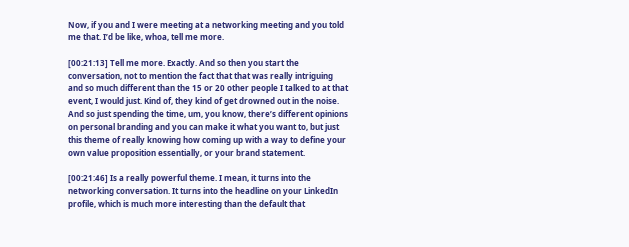Now, if you and I were meeting at a networking meeting and you told me that. I’d be like, whoa, tell me more.

[00:21:13] Tell me more. Exactly. And so then you start the conversation, not to mention the fact that that was really intriguing and so much different than the 15 or 20 other people I talked to at that event, I would just. Kind of, they kind of get drowned out in the noise. And so just spending the time, um, you know, there’s different opinions on personal branding and you can make it what you want to, but just this theme of really knowing how coming up with a way to define your own value proposition essentially, or your brand statement.

[00:21:46] Is a really powerful theme. I mean, it turns into the networking conversation. It turns into the headline on your LinkedIn profile, which is much more interesting than the default that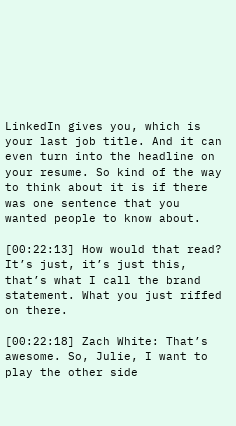LinkedIn gives you, which is your last job title. And it can even turn into the headline on your resume. So kind of the way to think about it is if there was one sentence that you wanted people to know about.

[00:22:13] How would that read? It’s just, it’s just this, that’s what I call the brand statement. What you just riffed on there.

[00:22:18] Zach White: That’s awesome. So, Julie, I want to play the other side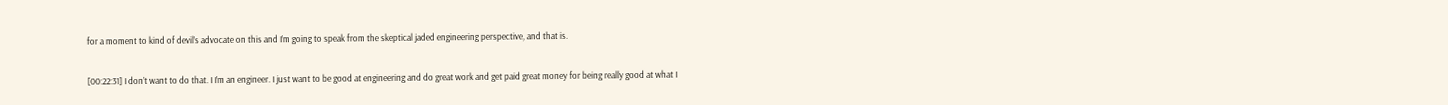for a moment to kind of devil’s advocate on this and I’m going to speak from the skeptical jaded engineering perspective, and that is.

[00:22:31] I don’t want to do that. I I’m an engineer. I just want to be good at engineering and do great work and get paid great money for being really good at what I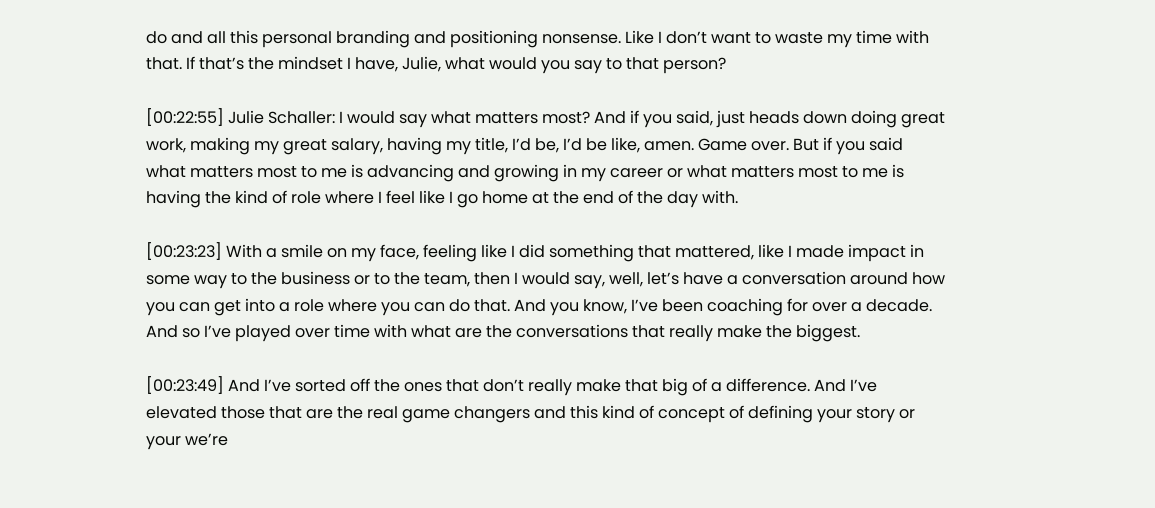do and all this personal branding and positioning nonsense. Like I don’t want to waste my time with that. If that’s the mindset I have, Julie, what would you say to that person?

[00:22:55] Julie Schaller: I would say what matters most? And if you said, just heads down doing great work, making my great salary, having my title, I’d be, I’d be like, amen. Game over. But if you said what matters most to me is advancing and growing in my career or what matters most to me is having the kind of role where I feel like I go home at the end of the day with.

[00:23:23] With a smile on my face, feeling like I did something that mattered, like I made impact in some way to the business or to the team, then I would say, well, let’s have a conversation around how you can get into a role where you can do that. And you know, I’ve been coaching for over a decade. And so I’ve played over time with what are the conversations that really make the biggest.

[00:23:49] And I’ve sorted off the ones that don’t really make that big of a difference. And I’ve elevated those that are the real game changers and this kind of concept of defining your story or your we’re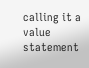calling it a value statement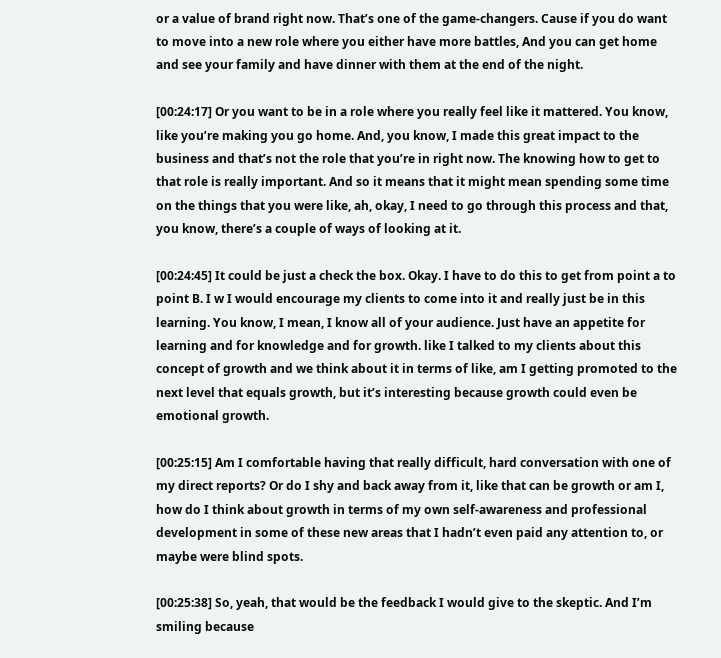or a value of brand right now. That’s one of the game-changers. Cause if you do want to move into a new role where you either have more battles, And you can get home and see your family and have dinner with them at the end of the night.

[00:24:17] Or you want to be in a role where you really feel like it mattered. You know, like you’re making you go home. And, you know, I made this great impact to the business and that’s not the role that you’re in right now. The knowing how to get to that role is really important. And so it means that it might mean spending some time on the things that you were like, ah, okay, I need to go through this process and that, you know, there’s a couple of ways of looking at it.

[00:24:45] It could be just a check the box. Okay. I have to do this to get from point a to point B. I w I would encourage my clients to come into it and really just be in this learning. You know, I mean, I know all of your audience. Just have an appetite for learning and for knowledge and for growth. like I talked to my clients about this concept of growth and we think about it in terms of like, am I getting promoted to the next level that equals growth, but it’s interesting because growth could even be emotional growth.

[00:25:15] Am I comfortable having that really difficult, hard conversation with one of my direct reports? Or do I shy and back away from it, like that can be growth or am I, how do I think about growth in terms of my own self-awareness and professional development in some of these new areas that I hadn’t even paid any attention to, or maybe were blind spots.

[00:25:38] So, yeah, that would be the feedback I would give to the skeptic. And I’m smiling because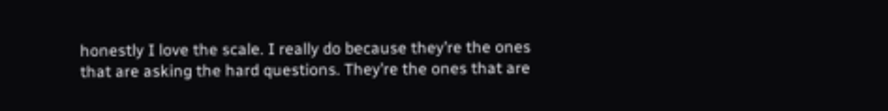honestly I love the scale. I really do because they’re the ones that are asking the hard questions. They’re the ones that are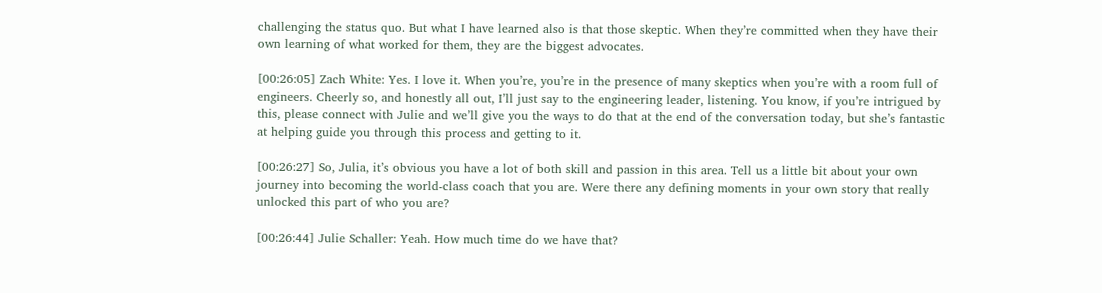challenging the status quo. But what I have learned also is that those skeptic. When they’re committed when they have their own learning of what worked for them, they are the biggest advocates.

[00:26:05] Zach White: Yes. I love it. When you’re, you’re in the presence of many skeptics when you’re with a room full of engineers. Cheerly so, and honestly all out, I’ll just say to the engineering leader, listening. You know, if you’re intrigued by this, please connect with Julie and we’ll give you the ways to do that at the end of the conversation today, but she’s fantastic at helping guide you through this process and getting to it.

[00:26:27] So, Julia, it’s obvious you have a lot of both skill and passion in this area. Tell us a little bit about your own journey into becoming the world-class coach that you are. Were there any defining moments in your own story that really unlocked this part of who you are?

[00:26:44] Julie Schaller: Yeah. How much time do we have that?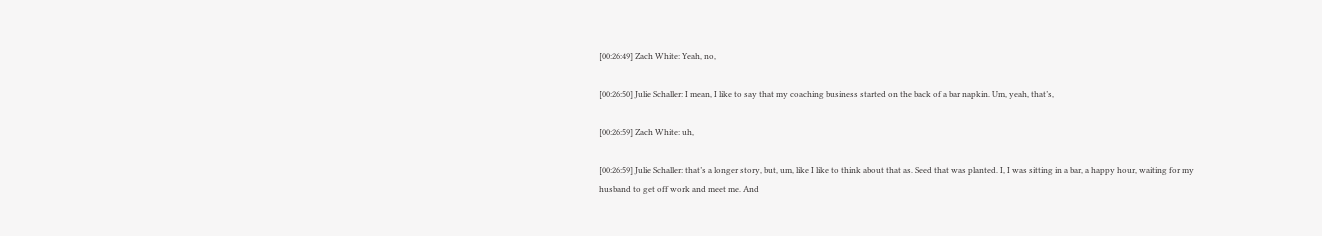[00:26:49] Zach White: Yeah, no,

[00:26:50] Julie Schaller: I mean, I like to say that my coaching business started on the back of a bar napkin. Um, yeah, that’s,

[00:26:59] Zach White: uh,

[00:26:59] Julie Schaller: that’s a longer story, but, um, like I like to think about that as. Seed that was planted. I, I was sitting in a bar, a happy hour, waiting for my husband to get off work and meet me. And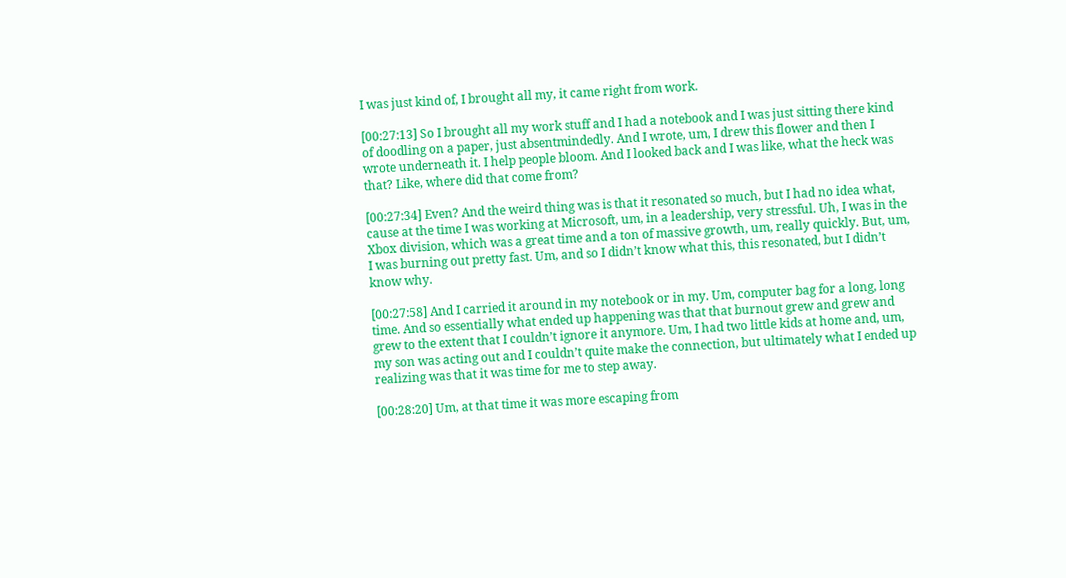I was just kind of, I brought all my, it came right from work.

[00:27:13] So I brought all my work stuff and I had a notebook and I was just sitting there kind of doodling on a paper, just absentmindedly. And I wrote, um, I drew this flower and then I wrote underneath it. I help people bloom. And I looked back and I was like, what the heck was that? Like, where did that come from?

[00:27:34] Even? And the weird thing was is that it resonated so much, but I had no idea what, cause at the time I was working at Microsoft, um, in a leadership, very stressful. Uh, I was in the Xbox division, which was a great time and a ton of massive growth, um, really quickly. But, um, I was burning out pretty fast. Um, and so I didn’t know what this, this resonated, but I didn’t know why.

[00:27:58] And I carried it around in my notebook or in my. Um, computer bag for a long, long time. And so essentially what ended up happening was that that burnout grew and grew and grew to the extent that I couldn’t ignore it anymore. Um, I had two little kids at home and, um, my son was acting out and I couldn’t quite make the connection, but ultimately what I ended up realizing was that it was time for me to step away.

[00:28:20] Um, at that time it was more escaping from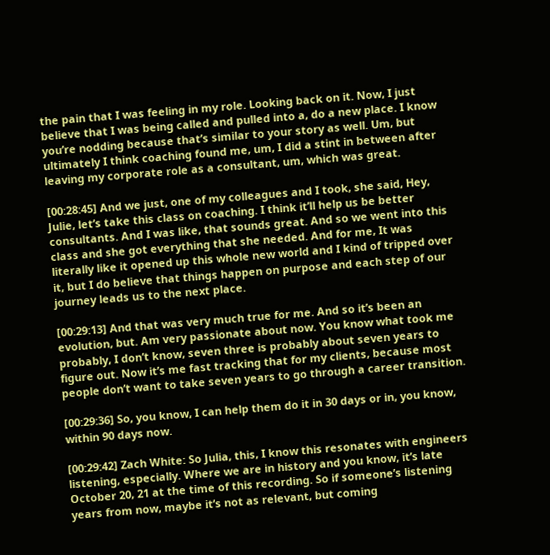the pain that I was feeling in my role. Looking back on it. Now, I just believe that I was being called and pulled into a, do a new place. I know you’re nodding because that’s similar to your story as well. Um, but ultimately I think coaching found me, um, I did a stint in between after leaving my corporate role as a consultant, um, which was great.

[00:28:45] And we just, one of my colleagues and I took, she said, Hey, Julie, let’s take this class on coaching. I think it’ll help us be better consultants. And I was like, that sounds great. And so we went into this class and she got everything that she needed. And for me, It was literally like it opened up this whole new world and I kind of tripped over it, but I do believe that things happen on purpose and each step of our journey leads us to the next place.

[00:29:13] And that was very much true for me. And so it’s been an evolution, but. Am very passionate about now. You know what took me probably, I don’t know, seven three is probably about seven years to figure out. Now it’s me fast tracking that for my clients, because most people don’t want to take seven years to go through a career transition.

[00:29:36] So, you know, I can help them do it in 30 days or in, you know, within 90 days now.

[00:29:42] Zach White: So Julia, this, I know this resonates with engineers listening, especially. Where we are in history and you know, it’s late October 20, 21 at the time of this recording. So if someone’s listening years from now, maybe it’s not as relevant, but coming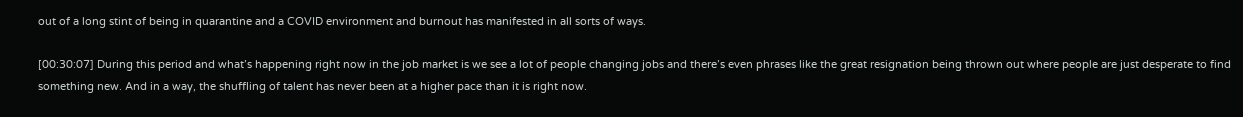out of a long stint of being in quarantine and a COVID environment and burnout has manifested in all sorts of ways.

[00:30:07] During this period and what’s happening right now in the job market is we see a lot of people changing jobs and there’s even phrases like the great resignation being thrown out where people are just desperate to find something new. And in a way, the shuffling of talent has never been at a higher pace than it is right now.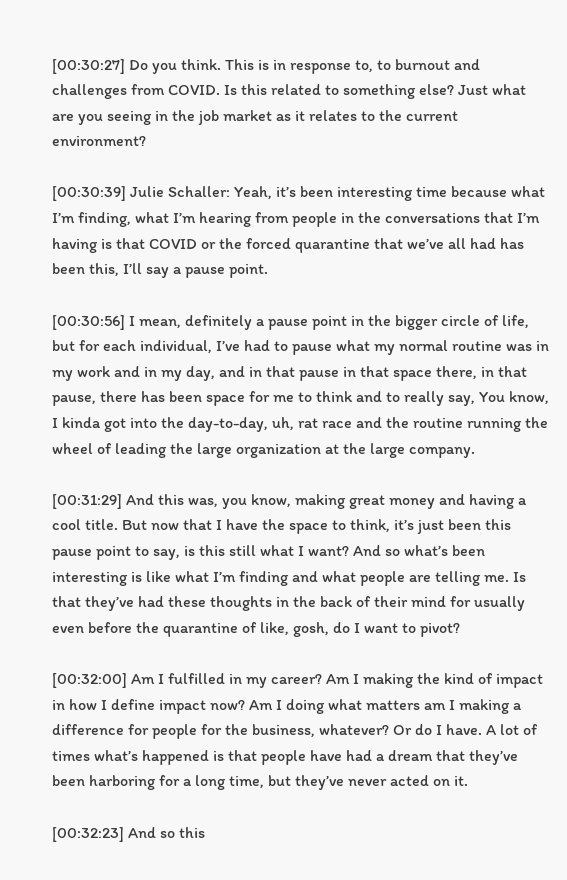[00:30:27] Do you think. This is in response to, to burnout and challenges from COVID. Is this related to something else? Just what are you seeing in the job market as it relates to the current environment?

[00:30:39] Julie Schaller: Yeah, it’s been interesting time because what I’m finding, what I’m hearing from people in the conversations that I’m having is that COVID or the forced quarantine that we’ve all had has been this, I’ll say a pause point.

[00:30:56] I mean, definitely a pause point in the bigger circle of life, but for each individual, I’ve had to pause what my normal routine was in my work and in my day, and in that pause in that space there, in that pause, there has been space for me to think and to really say, You know, I kinda got into the day-to-day, uh, rat race and the routine running the wheel of leading the large organization at the large company.

[00:31:29] And this was, you know, making great money and having a cool title. But now that I have the space to think, it’s just been this pause point to say, is this still what I want? And so what’s been interesting is like what I’m finding and what people are telling me. Is that they’ve had these thoughts in the back of their mind for usually even before the quarantine of like, gosh, do I want to pivot?

[00:32:00] Am I fulfilled in my career? Am I making the kind of impact in how I define impact now? Am I doing what matters am I making a difference for people for the business, whatever? Or do I have. A lot of times what’s happened is that people have had a dream that they’ve been harboring for a long time, but they’ve never acted on it.

[00:32:23] And so this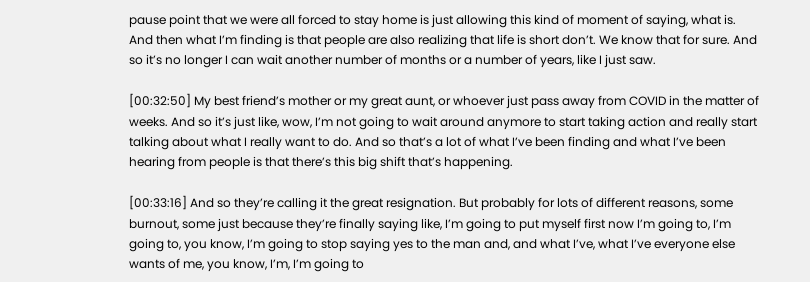pause point that we were all forced to stay home is just allowing this kind of moment of saying, what is. And then what I’m finding is that people are also realizing that life is short don’t. We know that for sure. And so it’s no longer I can wait another number of months or a number of years, like I just saw.

[00:32:50] My best friend’s mother or my great aunt, or whoever just pass away from COVID in the matter of weeks. And so it’s just like, wow, I’m not going to wait around anymore to start taking action and really start talking about what I really want to do. And so that’s a lot of what I’ve been finding and what I’ve been hearing from people is that there’s this big shift that’s happening.

[00:33:16] And so they’re calling it the great resignation. But probably for lots of different reasons, some burnout, some just because they’re finally saying like, I’m going to put myself first now I’m going to, I’m going to, you know, I’m going to stop saying yes to the man and, and what I’ve, what I’ve everyone else wants of me, you know, I’m, I’m going to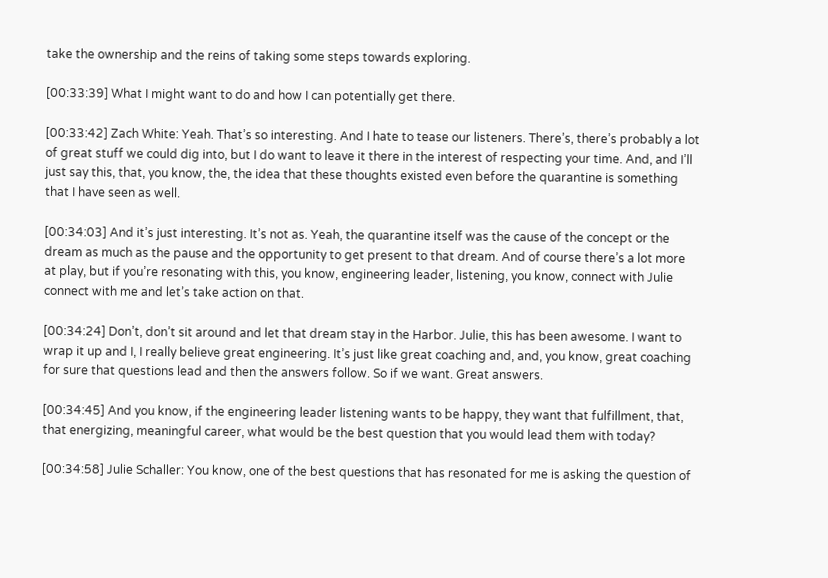take the ownership and the reins of taking some steps towards exploring.

[00:33:39] What I might want to do and how I can potentially get there.

[00:33:42] Zach White: Yeah. That’s so interesting. And I hate to tease our listeners. There’s, there’s probably a lot of great stuff we could dig into, but I do want to leave it there in the interest of respecting your time. And, and I’ll just say this, that, you know, the, the idea that these thoughts existed even before the quarantine is something that I have seen as well.

[00:34:03] And it’s just interesting. It’s not as. Yeah, the quarantine itself was the cause of the concept or the dream as much as the pause and the opportunity to get present to that dream. And of course there’s a lot more at play, but if you’re resonating with this, you know, engineering leader, listening, you know, connect with Julie connect with me and let’s take action on that.

[00:34:24] Don’t, don’t sit around and let that dream stay in the Harbor. Julie, this has been awesome. I want to wrap it up and I, I really believe great engineering. It’s just like great coaching and, and, you know, great coaching for sure that questions lead and then the answers follow. So if we want. Great answers.

[00:34:45] And you know, if the engineering leader listening wants to be happy, they want that fulfillment, that, that energizing, meaningful career, what would be the best question that you would lead them with today?

[00:34:58] Julie Schaller: You know, one of the best questions that has resonated for me is asking the question of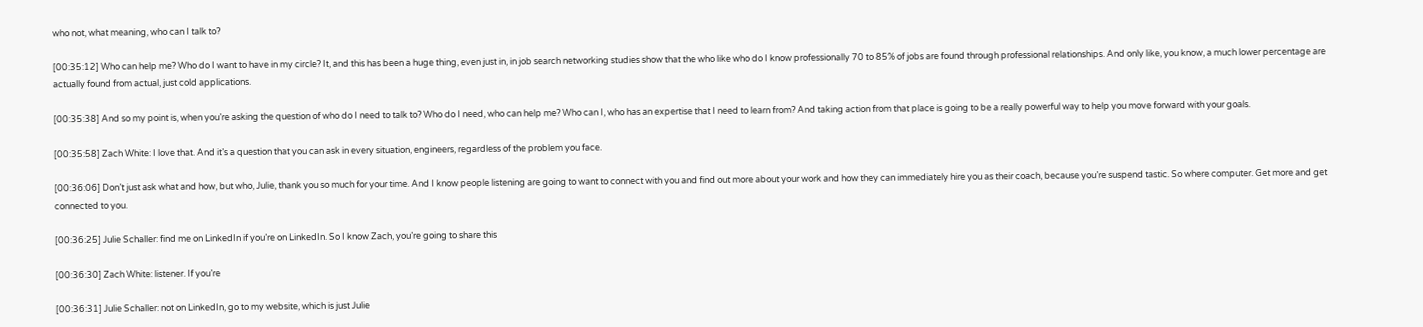who not, what meaning, who can I talk to?

[00:35:12] Who can help me? Who do I want to have in my circle? It, and this has been a huge thing, even just in, in job search networking studies show that the who like who do I know professionally 70 to 85% of jobs are found through professional relationships. And only like, you know, a much lower percentage are actually found from actual, just cold applications.

[00:35:38] And so my point is, when you’re asking the question of who do I need to talk to? Who do I need, who can help me? Who can I, who has an expertise that I need to learn from? And taking action from that place is going to be a really powerful way to help you move forward with your goals.

[00:35:58] Zach White: I love that. And it’s a question that you can ask in every situation, engineers, regardless of the problem you face.

[00:36:06] Don’t just ask what and how, but who, Julie, thank you so much for your time. And I know people listening are going to want to connect with you and find out more about your work and how they can immediately hire you as their coach, because you’re suspend tastic. So where computer. Get more and get connected to you.

[00:36:25] Julie Schaller: find me on LinkedIn if you’re on LinkedIn. So I know Zach, you’re going to share this

[00:36:30] Zach White: listener. If you’re

[00:36:31] Julie Schaller: not on LinkedIn, go to my website, which is just Julie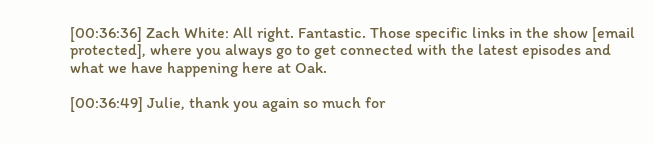[00:36:36] Zach White: All right. Fantastic. Those specific links in the show [email protected], where you always go to get connected with the latest episodes and what we have happening here at Oak.

[00:36:49] Julie, thank you again so much for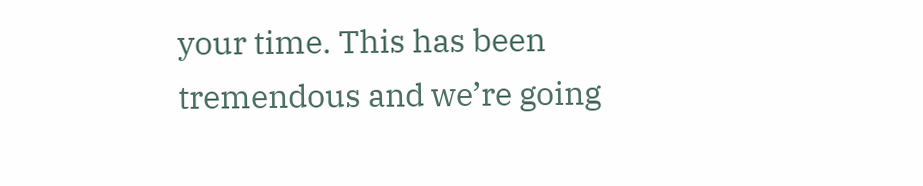your time. This has been tremendous and we’re going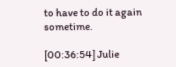to have to do it again sometime.

[00:36:54] Julie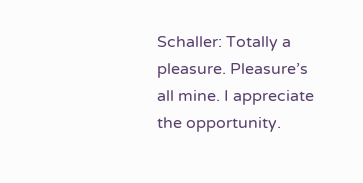Schaller: Totally a pleasure. Pleasure’s all mine. I appreciate the opportunity.